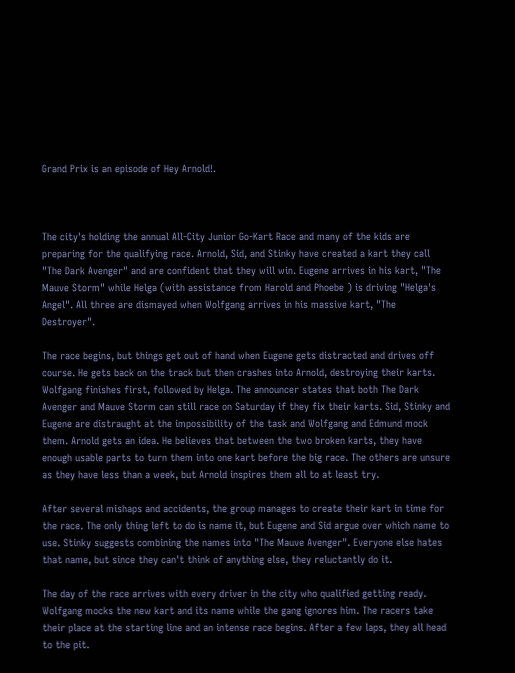Grand Prix is an episode of Hey Arnold!.



The city's holding the annual All-City Junior Go-Kart Race and many of the kids are preparing for the qualifying race. Arnold, Sid, and Stinky have created a kart they call "The Dark Avenger" and are confident that they will win. Eugene arrives in his kart, "The Mauve Storm" while Helga (with assistance from Harold and Phoebe ) is driving "Helga's Angel". All three are dismayed when Wolfgang arrives in his massive kart, "The Destroyer".

The race begins, but things get out of hand when Eugene gets distracted and drives off course. He gets back on the track but then crashes into Arnold, destroying their karts. Wolfgang finishes first, followed by Helga. The announcer states that both The Dark Avenger and Mauve Storm can still race on Saturday if they fix their karts. Sid, Stinky and Eugene are distraught at the impossibility of the task and Wolfgang and Edmund mock them. Arnold gets an idea. He believes that between the two broken karts, they have enough usable parts to turn them into one kart before the big race. The others are unsure as they have less than a week, but Arnold inspires them all to at least try.

After several mishaps and accidents, the group manages to create their kart in time for the race. The only thing left to do is name it, but Eugene and Sid argue over which name to use. Stinky suggests combining the names into "The Mauve Avenger". Everyone else hates that name, but since they can't think of anything else, they reluctantly do it.

The day of the race arrives with every driver in the city who qualified getting ready. Wolfgang mocks the new kart and its name while the gang ignores him. The racers take their place at the starting line and an intense race begins. After a few laps, they all head to the pit.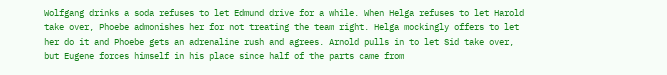Wolfgang drinks a soda refuses to let Edmund drive for a while. When Helga refuses to let Harold take over, Phoebe admonishes her for not treating the team right. Helga mockingly offers to let her do it and Phoebe gets an adrenaline rush and agrees. Arnold pulls in to let Sid take over, but Eugene forces himself in his place since half of the parts came from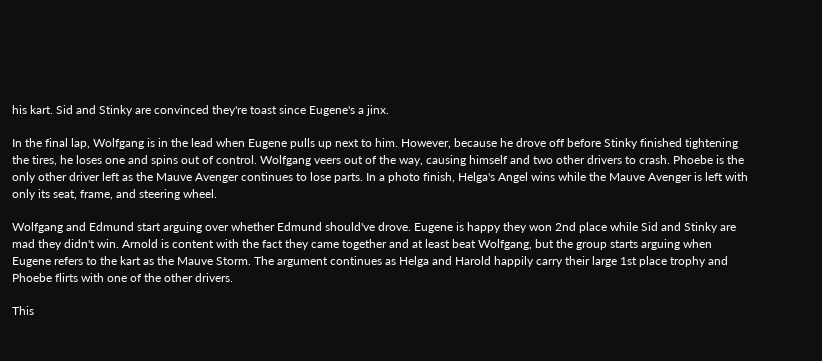his kart. Sid and Stinky are convinced they're toast since Eugene's a jinx.

In the final lap, Wolfgang is in the lead when Eugene pulls up next to him. However, because he drove off before Stinky finished tightening the tires, he loses one and spins out of control. Wolfgang veers out of the way, causing himself and two other drivers to crash. Phoebe is the only other driver left as the Mauve Avenger continues to lose parts. In a photo finish, Helga's Angel wins while the Mauve Avenger is left with only its seat, frame, and steering wheel.

Wolfgang and Edmund start arguing over whether Edmund should've drove. Eugene is happy they won 2nd place while Sid and Stinky are mad they didn't win. Arnold is content with the fact they came together and at least beat Wolfgang, but the group starts arguing when Eugene refers to the kart as the Mauve Storm. The argument continues as Helga and Harold happily carry their large 1st place trophy and Phoebe flirts with one of the other drivers.

This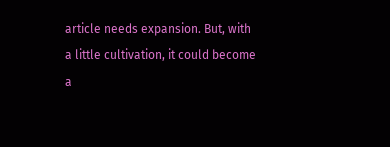article needs expansion. But, with a little cultivation, it could become a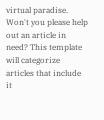virtual paradise. Won't you please help out an article in need? This template will categorize articles that include it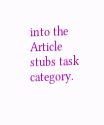into the Article stubs task category.